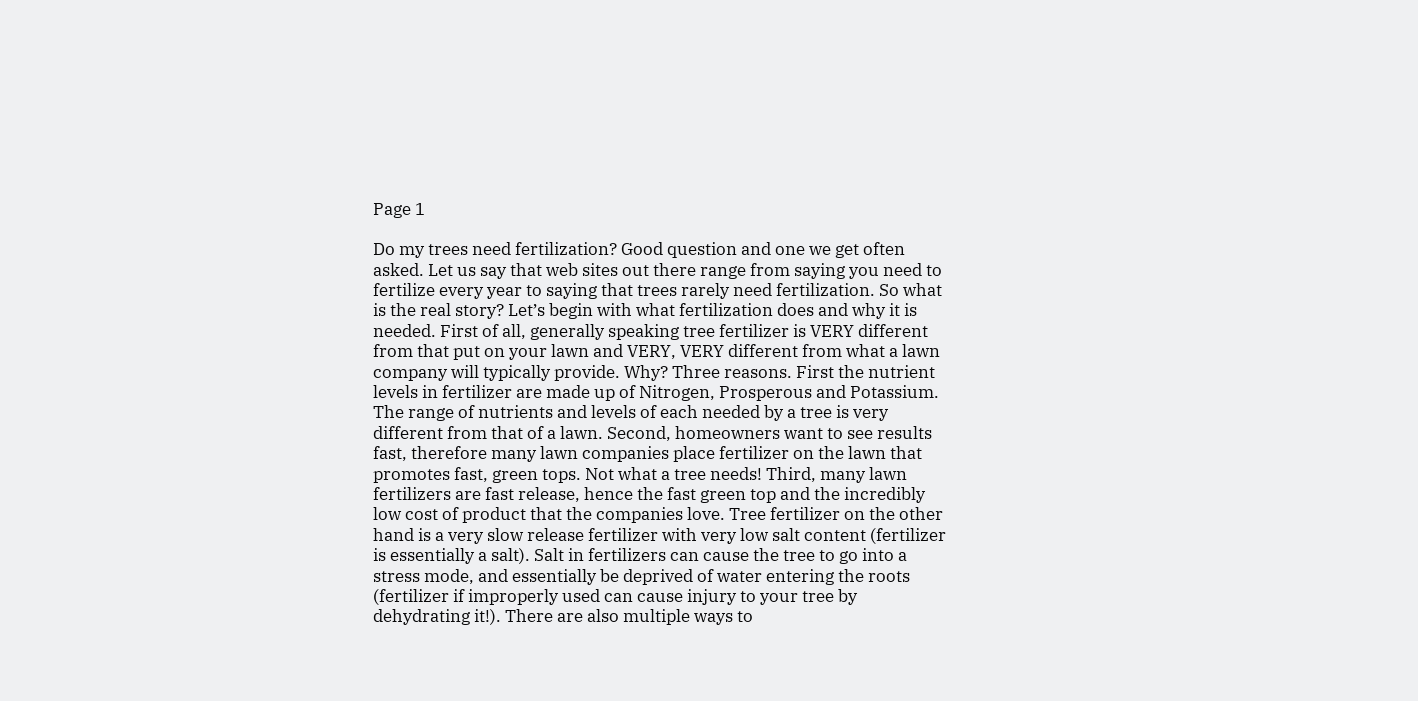Page 1

Do my trees need fertilization? Good question and one we get often asked. Let us say that web sites out there range from saying you need to fertilize every year to saying that trees rarely need fertilization. So what is the real story? Let’s begin with what fertilization does and why it is needed. First of all, generally speaking tree fertilizer is VERY different from that put on your lawn and VERY, VERY different from what a lawn company will typically provide. Why? Three reasons. First the nutrient levels in fertilizer are made up of Nitrogen, Prosperous and Potassium. The range of nutrients and levels of each needed by a tree is very different from that of a lawn. Second, homeowners want to see results fast, therefore many lawn companies place fertilizer on the lawn that promotes fast, green tops. Not what a tree needs! Third, many lawn fertilizers are fast release, hence the fast green top and the incredibly low cost of product that the companies love. Tree fertilizer on the other hand is a very slow release fertilizer with very low salt content (fertilizer is essentially a salt). Salt in fertilizers can cause the tree to go into a stress mode, and essentially be deprived of water entering the roots (fertilizer if improperly used can cause injury to your tree by dehydrating it!). There are also multiple ways to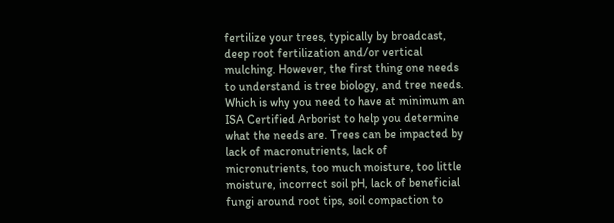fertilize your trees, typically by broadcast, deep root fertilization and/or vertical mulching. However, the first thing one needs to understand is tree biology, and tree needs. Which is why you need to have at minimum an ISA Certified Arborist to help you determine what the needs are. Trees can be impacted by lack of macronutrients, lack of micronutrients, too much moisture, too little moisture, incorrect soil pH, lack of beneficial fungi around root tips, soil compaction to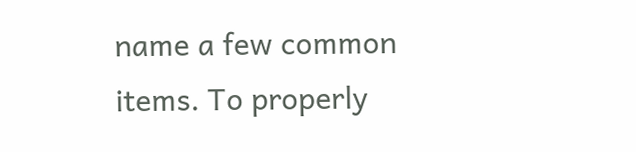name a few common items. To properly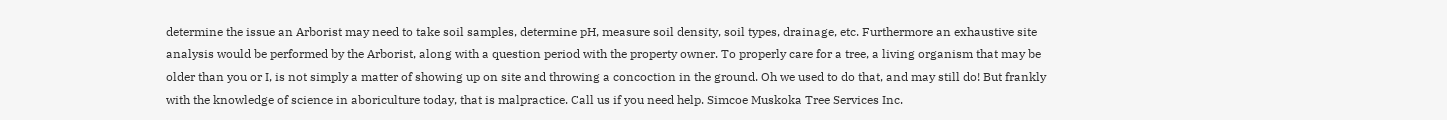determine the issue an Arborist may need to take soil samples, determine pH, measure soil density, soil types, drainage, etc. Furthermore an exhaustive site analysis would be performed by the Arborist, along with a question period with the property owner. To properly care for a tree, a living organism that may be older than you or I, is not simply a matter of showing up on site and throwing a concoction in the ground. Oh we used to do that, and may still do! But frankly with the knowledge of science in aboriculture today, that is malpractice. Call us if you need help. Simcoe Muskoka Tree Services Inc.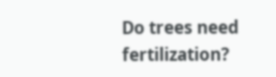Do trees need fertilization?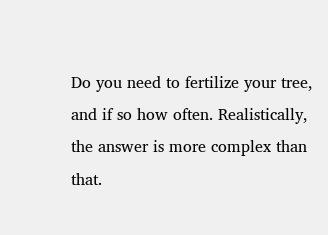Do you need to fertilize your tree, and if so how often. Realistically, the answer is more complex than that.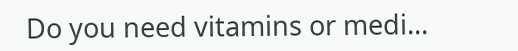Do you need vitamins or medi...